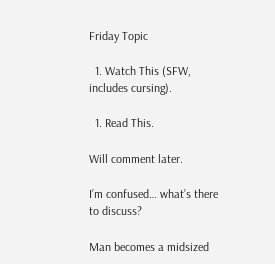Friday Topic

  1. Watch This (SFW, includes cursing).

  1. Read This.

Will comment later.

I’m confused… what’s there to discuss?

Man becomes a midsized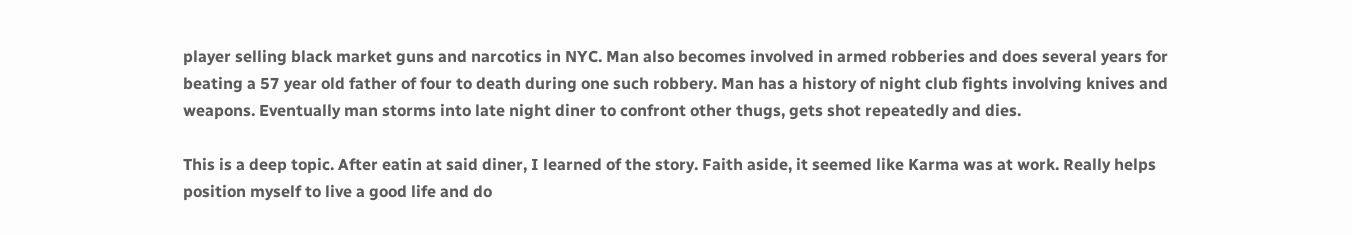player selling black market guns and narcotics in NYC. Man also becomes involved in armed robberies and does several years for beating a 57 year old father of four to death during one such robbery. Man has a history of night club fights involving knives and weapons. Eventually man storms into late night diner to confront other thugs, gets shot repeatedly and dies.

This is a deep topic. After eatin at said diner, I learned of the story. Faith aside, it seemed like Karma was at work. Really helps position myself to live a good life and do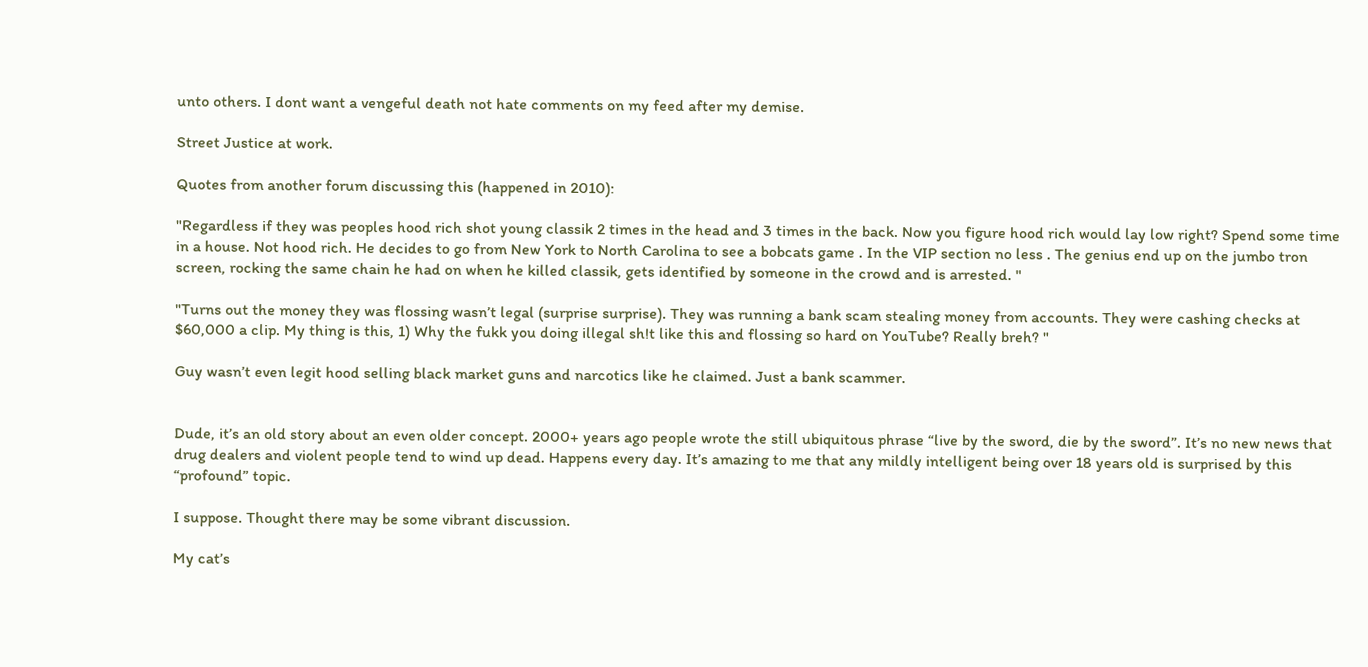unto others. I dont want a vengeful death not hate comments on my feed after my demise.

Street Justice at work.

Quotes from another forum discussing this (happened in 2010):

"Regardless if they was peoples hood rich shot young classik 2 times in the head and 3 times in the back. Now you figure hood rich would lay low right? Spend some time in a house. Not hood rich. He decides to go from New York to North Carolina to see a bobcats game . In the VIP section no less . The genius end up on the jumbo tron screen, rocking the same chain he had on when he killed classik, gets identified by someone in the crowd and is arrested. "

"Turns out the money they was flossing wasn’t legal (surprise surprise). They was running a bank scam stealing money from accounts. They were cashing checks at $60,000 a clip. My thing is this, 1) Why the fukk you doing illegal sh!t like this and flossing so hard on YouTube? Really breh? "

Guy wasn’t even legit hood selling black market guns and narcotics like he claimed. Just a bank scammer.


Dude, it’s an old story about an even older concept. 2000+ years ago people wrote the still ubiquitous phrase “live by the sword, die by the sword”. It’s no new news that drug dealers and violent people tend to wind up dead. Happens every day. It’s amazing to me that any mildly intelligent being over 18 years old is surprised by this “profound” topic.

I suppose. Thought there may be some vibrant discussion.

My cat’s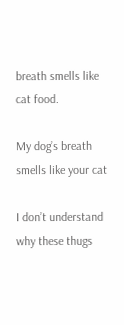breath smells like cat food.

My dog’s breath smells like your cat

I don’t understand why these thugs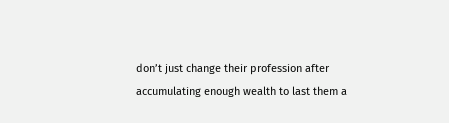don’t just change their profession after accumulating enough wealth to last them a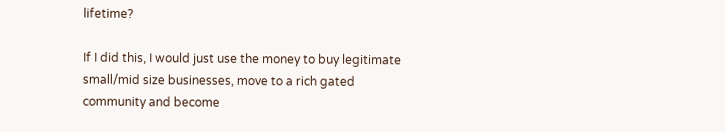lifetime?

If I did this, I would just use the money to buy legitimate small/mid size businesses, move to a rich gated community and become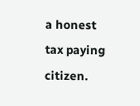a honest tax paying citizen.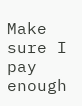Make sure I pay enough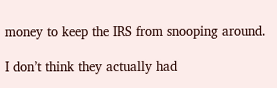money to keep the IRS from snooping around.

I don’t think they actually had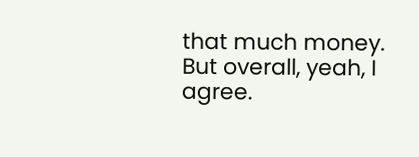that much money. But overall, yeah, I agree.